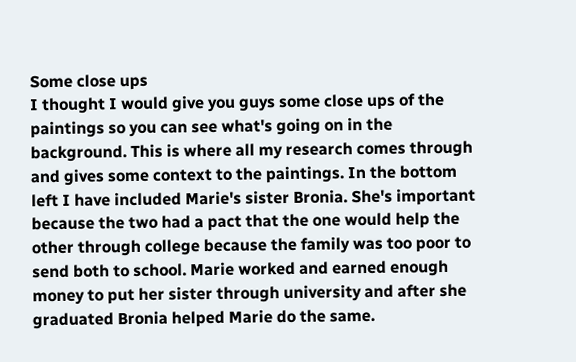Some close ups
I thought I would give you guys some close ups of the paintings so you can see what's going on in the background. This is where all my research comes through and gives some context to the paintings. In the bottom left I have included Marie's sister Bronia. She's important because the two had a pact that the one would help the other through college because the family was too poor to send both to school. Marie worked and earned enough money to put her sister through university and after she graduated Bronia helped Marie do the same.